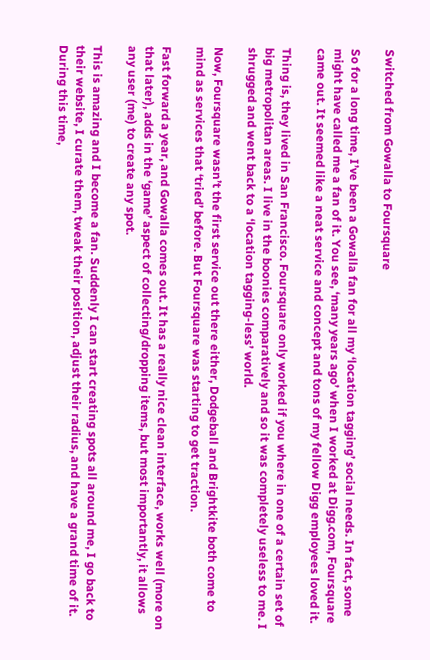Switched from Gowalla to Foursquare

So for a long time, I’ve been a Gowalla fan for all my ‘location tagging’ social needs. In fact, some might have called me a fan of it. You see, ‘many years ago’ when I worked at Digg.com, Foursquare came out. It seemed like a neat service and concept and tons of my fellow Digg employees loved it.

Thing is, they lived in San Francisco. Foursquare only worked if you where in one of a certain set of big metropolitan areas. I live in the boonies comparatively and so it was completely useless to me. I shrugged and went back to a ‘location tagging-less’ world.

Now, Foursquare wasn’t the first service out there either, Dodgeball and Brightkite both come to mind as services that ‘tried’ before. But Foursquare was starting to get traction.

Fast forward a year, and Gowalla comes out. It has a really nice clean interface, works well (more on that later), adds in the ‘game’ aspect of collecting/dropping items, but most importantly, it allows any user (me) to create any spot.

This is amazing and I become a fan. Suddenly I can start creating spots all around me, I go back to their website, I curate them, tweak their position, adjust their radius, and have a grand time of it. During this time,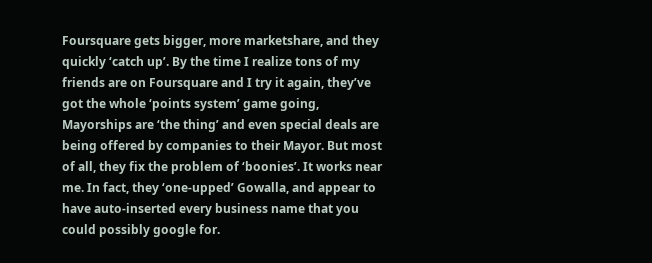Foursquare gets bigger, more marketshare, and they quickly ‘catch up’. By the time I realize tons of my friends are on Foursquare and I try it again, they’ve got the whole ‘points system’ game going, Mayorships are ‘the thing’ and even special deals are being offered by companies to their Mayor. But most of all, they fix the problem of ‘boonies’. It works near me. In fact, they ‘one-upped’ Gowalla, and appear to have auto-inserted every business name that you could possibly google for.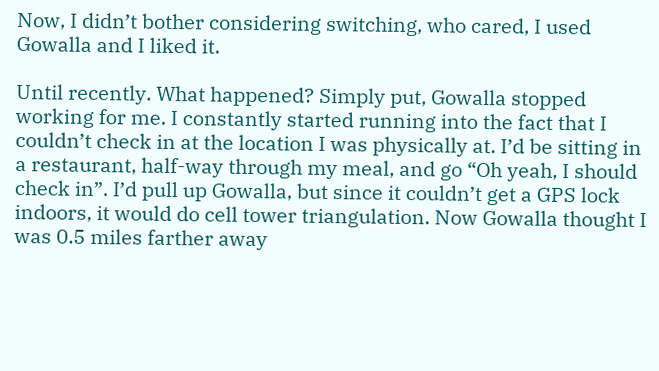Now, I didn’t bother considering switching, who cared, I used Gowalla and I liked it.

Until recently. What happened? Simply put, Gowalla stopped working for me. I constantly started running into the fact that I couldn’t check in at the location I was physically at. I’d be sitting in a restaurant, half-way through my meal, and go “Oh yeah, I should check in”. I’d pull up Gowalla, but since it couldn’t get a GPS lock indoors, it would do cell tower triangulation. Now Gowalla thought I was 0.5 miles farther away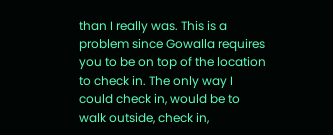than I really was. This is a problem since Gowalla requires you to be on top of the location to check in. The only way I could check in, would be to walk outside, check in,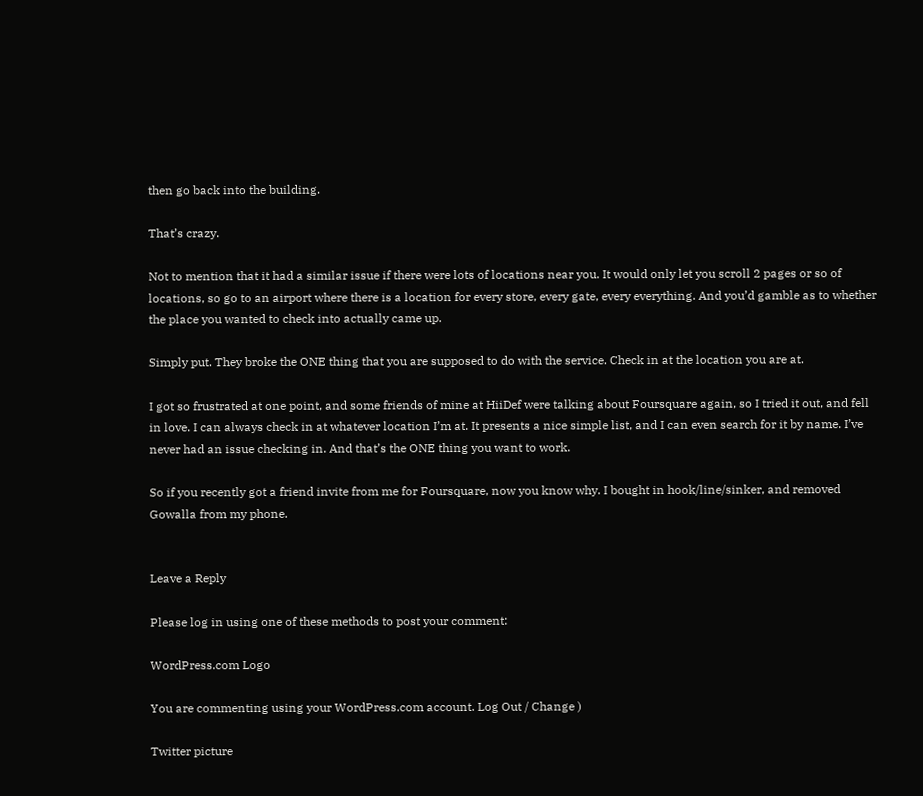then go back into the building.

That’s crazy.

Not to mention that it had a similar issue if there were lots of locations near you. It would only let you scroll 2 pages or so of locations, so go to an airport where there is a location for every store, every gate, every everything. And you’d gamble as to whether the place you wanted to check into actually came up.

Simply put. They broke the ONE thing that you are supposed to do with the service. Check in at the location you are at.

I got so frustrated at one point, and some friends of mine at HiiDef were talking about Foursquare again, so I tried it out, and fell in love. I can always check in at whatever location I’m at. It presents a nice simple list, and I can even search for it by name. I’ve never had an issue checking in. And that’s the ONE thing you want to work.

So if you recently got a friend invite from me for Foursquare, now you know why. I bought in hook/line/sinker, and removed Gowalla from my phone.


Leave a Reply

Please log in using one of these methods to post your comment:

WordPress.com Logo

You are commenting using your WordPress.com account. Log Out / Change )

Twitter picture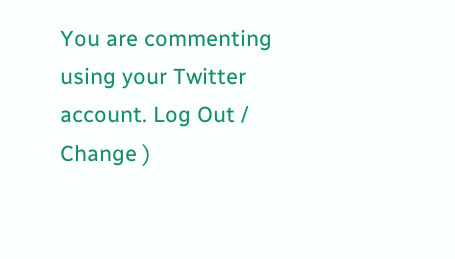You are commenting using your Twitter account. Log Out / Change )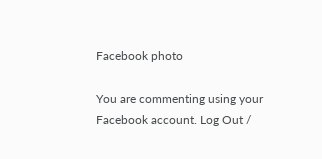Facebook photo

You are commenting using your Facebook account. Log Out /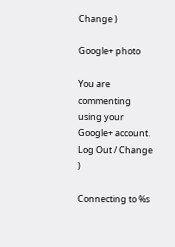Change )

Google+ photo

You are commenting using your Google+ account. Log Out / Change )

Connecting to %s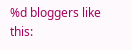%d bloggers like this: